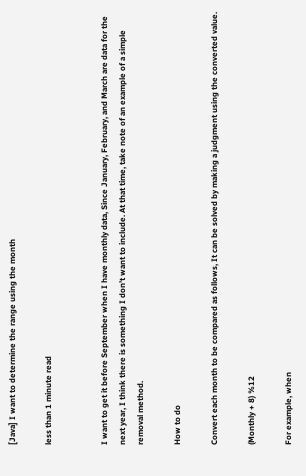[Java] I want to determine the range using the month

less than 1 minute read


I want to get it before September when I have monthly data, Since January, February, and March are data for the next year, I think there is something I don’t want to include. At that time, take note of an example of a simple removal method.

How to do

Convert each month to be compared as follows, It can be solved by making a judgment using the converted value.

(Monthly + 8) %12

For example, when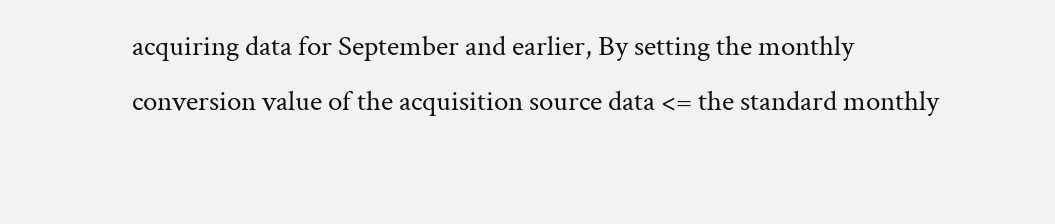acquiring data for September and earlier, By setting the monthly conversion value of the acquisition source data <= the standard monthly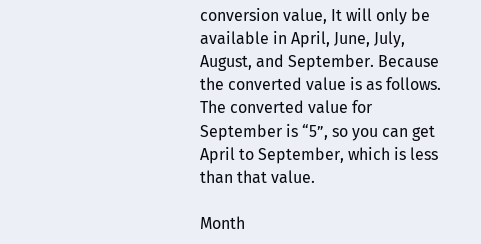conversion value, It will only be available in April, June, July, August, and September. Because the converted value is as follows. The converted value for September is “5”, so you can get April to September, which is less than that value.

Month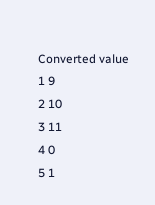Converted value
1 9
2 10
3 11
4 0
5 1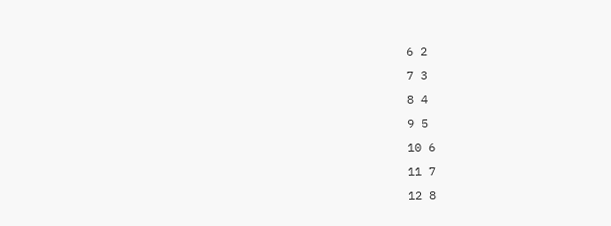6 2
7 3
8 4
9 5
10 6
11 7
12 8